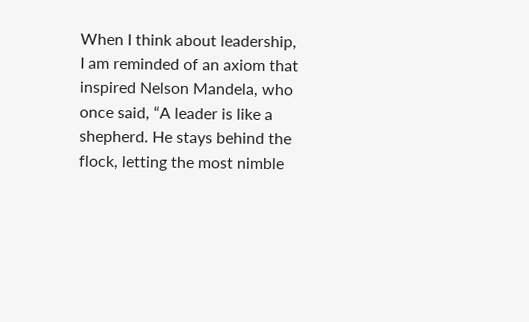When I think about leadership, I am reminded of an axiom that inspired Nelson Mandela, who once said, “A leader is like a shepherd. He stays behind the flock, letting the most nimble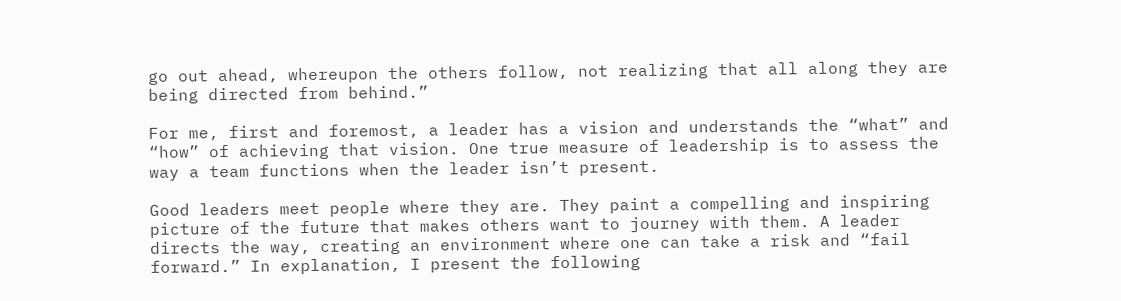go out ahead, whereupon the others follow, not realizing that all along they are being directed from behind.”

For me, first and foremost, a leader has a vision and understands the “what” and “how” of achieving that vision. One true measure of leadership is to assess the way a team functions when the leader isn’t present.

Good leaders meet people where they are. They paint a compelling and inspiring picture of the future that makes others want to journey with them. A leader directs the way, creating an environment where one can take a risk and “fail forward.” In explanation, I present the following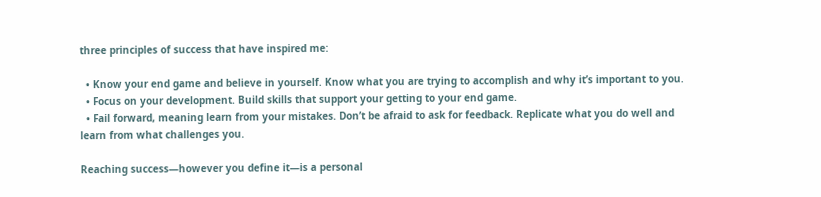three principles of success that have inspired me:

  • Know your end game and believe in yourself. Know what you are trying to accomplish and why it’s important to you.
  • Focus on your development. Build skills that support your getting to your end game.
  • Fail forward, meaning learn from your mistakes. Don’t be afraid to ask for feedback. Replicate what you do well and learn from what challenges you.

Reaching success—however you define it—is a personal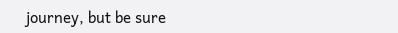journey, but be sure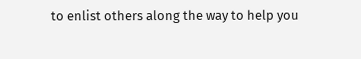to enlist others along the way to help you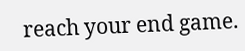reach your end game.